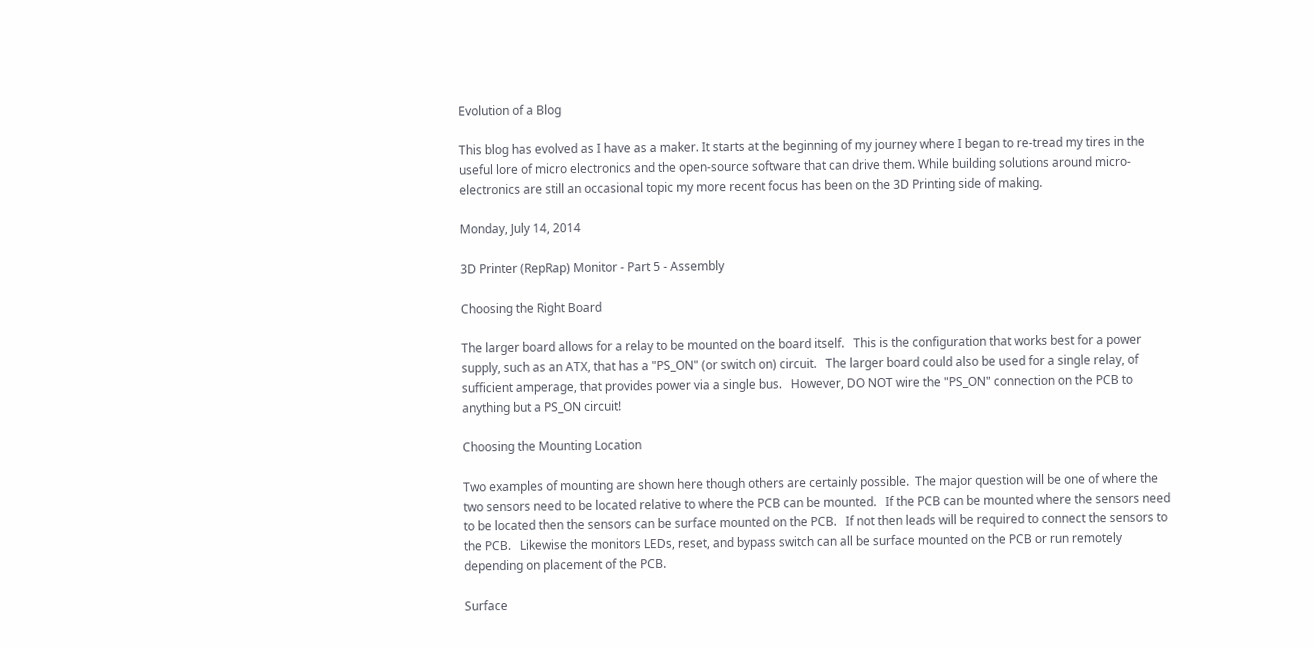Evolution of a Blog

This blog has evolved as I have as a maker. It starts at the beginning of my journey where I began to re-tread my tires in the useful lore of micro electronics and the open-source software that can drive them. While building solutions around micro-electronics are still an occasional topic my more recent focus has been on the 3D Printing side of making.

Monday, July 14, 2014

3D Printer (RepRap) Monitor - Part 5 - Assembly

Choosing the Right Board

The larger board allows for a relay to be mounted on the board itself.   This is the configuration that works best for a power supply, such as an ATX, that has a "PS_ON" (or switch on) circuit.   The larger board could also be used for a single relay, of sufficient amperage, that provides power via a single bus.   However, DO NOT wire the "PS_ON" connection on the PCB to anything but a PS_ON circuit!

Choosing the Mounting Location

Two examples of mounting are shown here though others are certainly possible.  The major question will be one of where the two sensors need to be located relative to where the PCB can be mounted.   If the PCB can be mounted where the sensors need to be located then the sensors can be surface mounted on the PCB.   If not then leads will be required to connect the sensors to the PCB.   Likewise the monitors LEDs, reset, and bypass switch can all be surface mounted on the PCB or run remotely depending on placement of the PCB.

Surface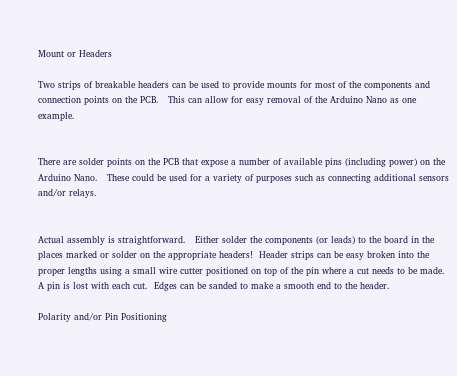Mount or Headers

Two strips of breakable headers can be used to provide mounts for most of the components and connection points on the PCB.   This can allow for easy removal of the Arduino Nano as one example.


There are solder points on the PCB that expose a number of available pins (including power) on the Arduino Nano.   These could be used for a variety of purposes such as connecting additional sensors and/or relays.


Actual assembly is straightforward.   Either solder the components (or leads) to the board in the places marked or solder on the appropriate headers!  Header strips can be easy broken into the proper lengths using a small wire cutter positioned on top of the pin where a cut needs to be made.  A pin is lost with each cut.  Edges can be sanded to make a smooth end to the header.

Polarity and/or Pin Positioning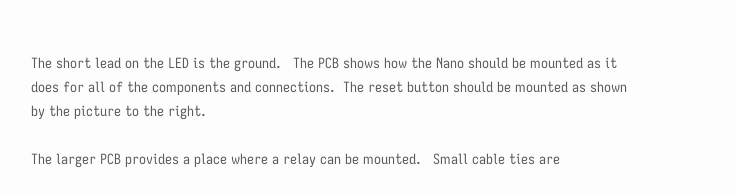The short lead on the LED is the ground.   The PCB shows how the Nano should be mounted as it does for all of the components and connections.  The reset button should be mounted as shown by the picture to the right.

The larger PCB provides a place where a relay can be mounted.   Small cable ties are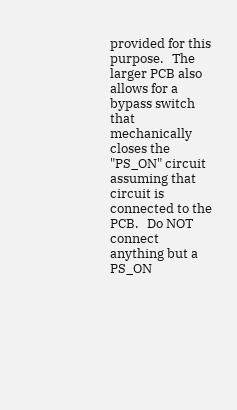provided for this purpose.   The larger PCB also allows for a bypass switch that mechanically closes the "PS_ON" circuit assuming that circuit is connected to the PCB.   Do NOT connect anything but a PS_ON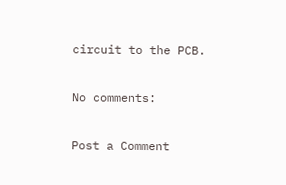circuit to the PCB.

No comments:

Post a Comment